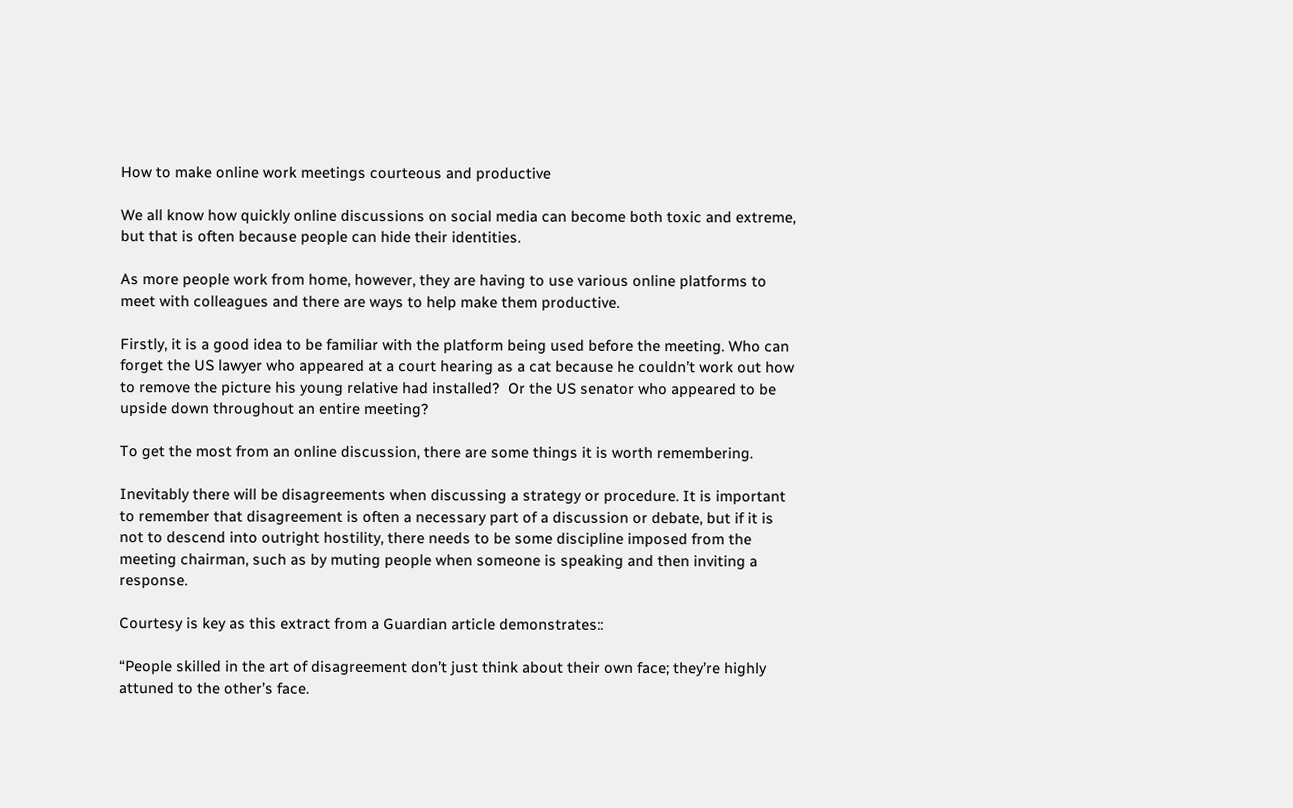How to make online work meetings courteous and productive

We all know how quickly online discussions on social media can become both toxic and extreme, but that is often because people can hide their identities.

As more people work from home, however, they are having to use various online platforms to meet with colleagues and there are ways to help make them productive.

Firstly, it is a good idea to be familiar with the platform being used before the meeting. Who can forget the US lawyer who appeared at a court hearing as a cat because he couldn’t work out how to remove the picture his young relative had installed?  Or the US senator who appeared to be upside down throughout an entire meeting?

To get the most from an online discussion, there are some things it is worth remembering.

Inevitably there will be disagreements when discussing a strategy or procedure. It is important to remember that disagreement is often a necessary part of a discussion or debate, but if it is not to descend into outright hostility, there needs to be some discipline imposed from the meeting chairman, such as by muting people when someone is speaking and then inviting a response.

Courtesy is key as this extract from a Guardian article demonstrates::

“People skilled in the art of disagreement don’t just think about their own face; they’re highly attuned to the other’s face.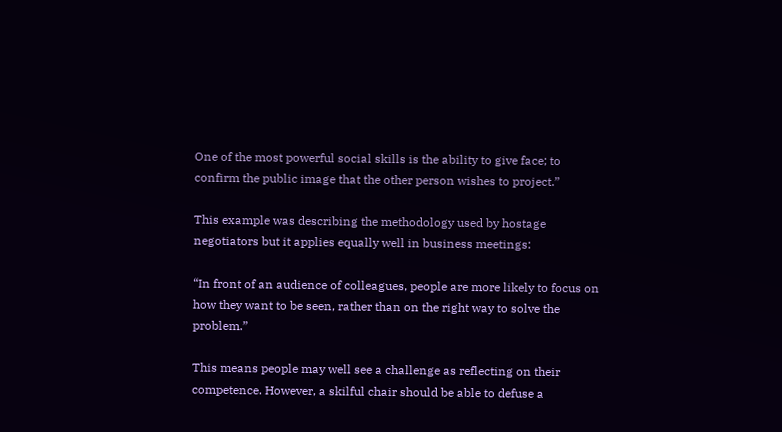One of the most powerful social skills is the ability to give face; to confirm the public image that the other person wishes to project.”

This example was describing the methodology used by hostage negotiators but it applies equally well in business meetings:

“In front of an audience of colleagues, people are more likely to focus on how they want to be seen, rather than on the right way to solve the problem.”

This means people may well see a challenge as reflecting on their competence. However, a skilful chair should be able to defuse a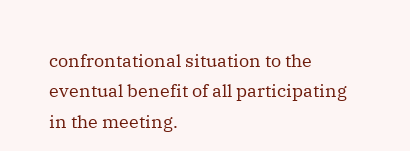confrontational situation to the eventual benefit of all participating in the meeting.